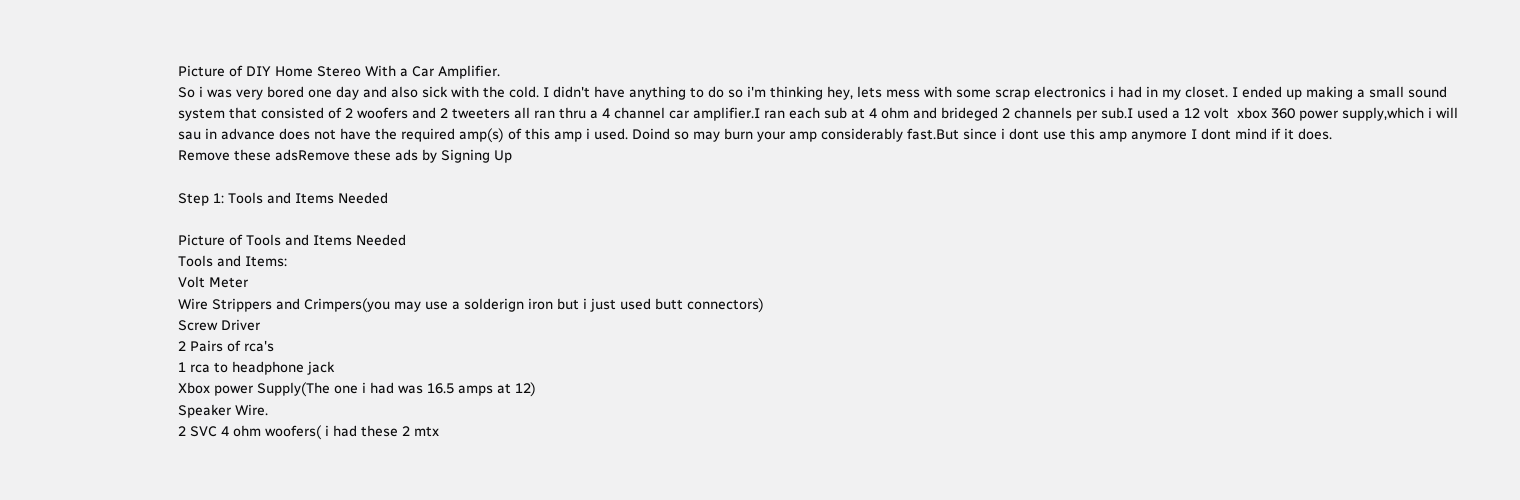Picture of DIY Home Stereo With a Car Amplifier.
So i was very bored one day and also sick with the cold. I didn't have anything to do so i'm thinking hey, lets mess with some scrap electronics i had in my closet. I ended up making a small sound system that consisted of 2 woofers and 2 tweeters all ran thru a 4 channel car amplifier.I ran each sub at 4 ohm and brideged 2 channels per sub.I used a 12 volt  xbox 360 power supply,which i will sau in advance does not have the required amp(s) of this amp i used. Doind so may burn your amp considerably fast.But since i dont use this amp anymore I dont mind if it does.
Remove these adsRemove these ads by Signing Up

Step 1: Tools and Items Needed

Picture of Tools and Items Needed
Tools and Items:
Volt Meter
Wire Strippers and Crimpers(you may use a solderign iron but i just used butt connectors)
Screw Driver
2 Pairs of rca's
1 rca to headphone jack
Xbox power Supply(The one i had was 16.5 amps at 12)
Speaker Wire.
2 SVC 4 ohm woofers( i had these 2 mtx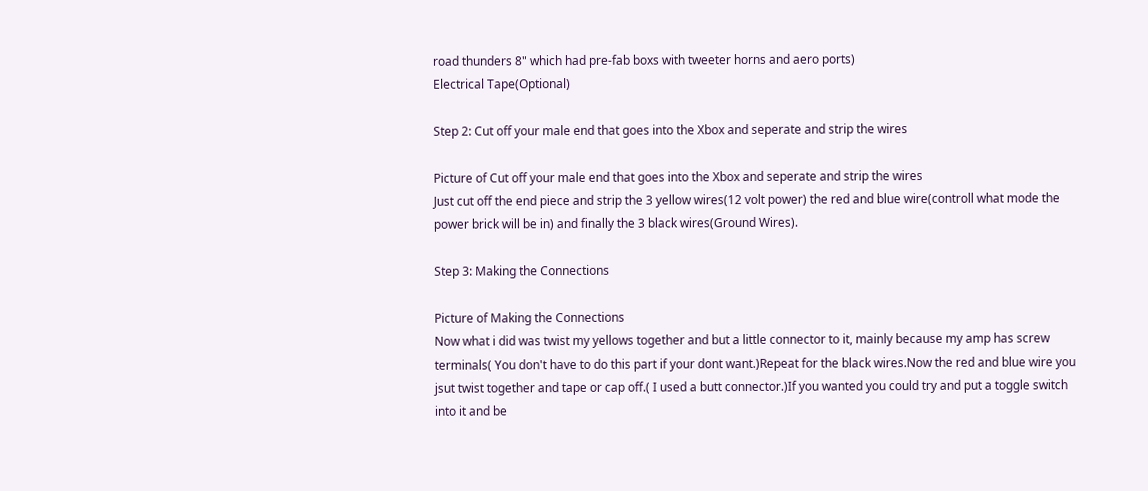road thunders 8" which had pre-fab boxs with tweeter horns and aero ports)
Electrical Tape(Optional)

Step 2: Cut off your male end that goes into the Xbox and seperate and strip the wires

Picture of Cut off your male end that goes into the Xbox and seperate and strip the wires
Just cut off the end piece and strip the 3 yellow wires(12 volt power) the red and blue wire(controll what mode the power brick will be in) and finally the 3 black wires(Ground Wires).

Step 3: Making the Connections

Picture of Making the Connections
Now what i did was twist my yellows together and but a little connector to it, mainly because my amp has screw terminals( You don't have to do this part if your dont want.)Repeat for the black wires.Now the red and blue wire you jsut twist together and tape or cap off.( I used a butt connector.)If you wanted you could try and put a toggle switch into it and be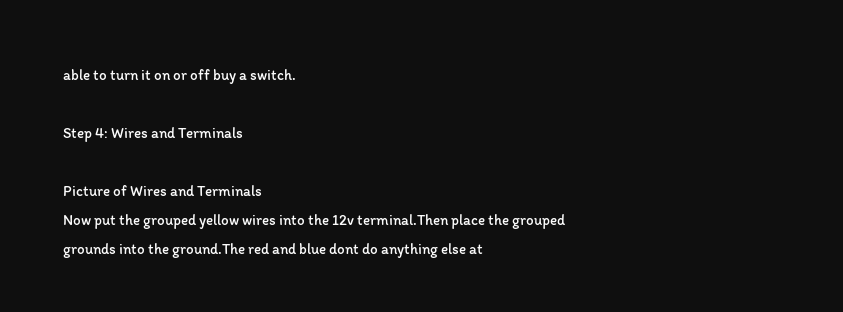able to turn it on or off buy a switch.

Step 4: Wires and Terminals

Picture of Wires and Terminals
Now put the grouped yellow wires into the 12v terminal.Then place the grouped grounds into the ground.The red and blue dont do anything else at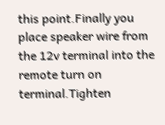this point.Finally you place speaker wire from the 12v terminal into the remote turn on terminal.Tighten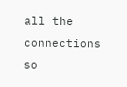all the connections so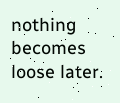nothing becomes loose later.